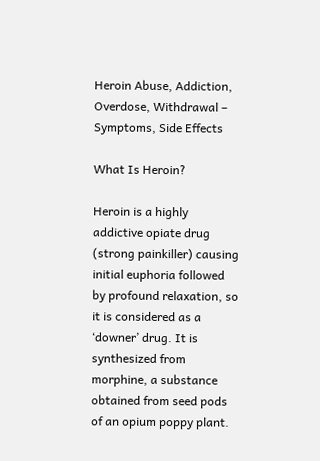Heroin Abuse, Addiction, Overdose, Withdrawal – Symptoms, Side Effects

What Is Heroin?

Heroin is a highly addictive opiate drug (strong painkiller) causing initial euphoria followed by profound relaxation, so it is considered as a ‘downer’ drug. It is synthesized from morphine, a substance obtained from seed pods of an opium poppy plant.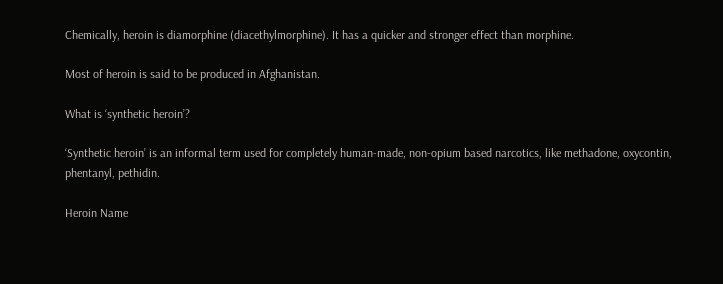Chemically, heroin is diamorphine (diacethylmorphine). It has a quicker and stronger effect than morphine.

Most of heroin is said to be produced in Afghanistan.

What is ‘synthetic heroin’?

‘Synthetic heroin’ is an informal term used for completely human-made, non-opium based narcotics, like methadone, oxycontin, phentanyl, pethidin.

Heroin Name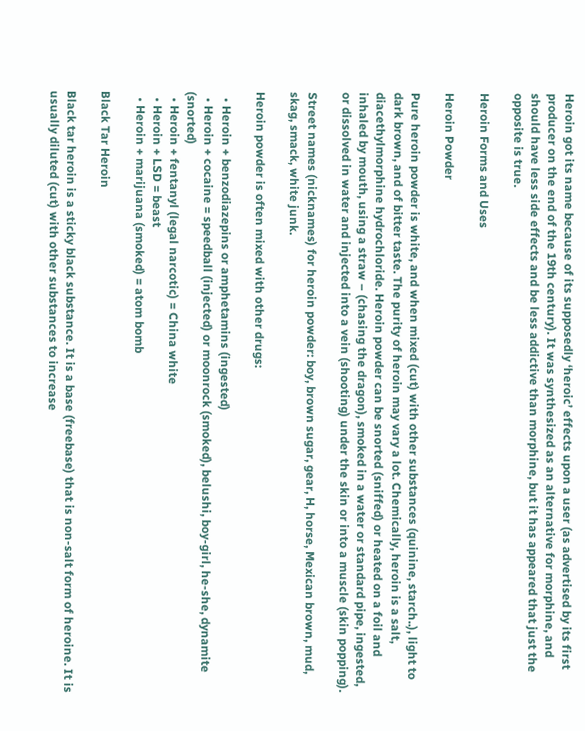Heroin got its name because of its supposedly ‘heroic’ effects upon a user (as advertised by its first producer on the end of the 19th century). It was synthesized as an alternative for morphine, and should have less side effects and be less addictive than morphine, but it has appeared that just the opposite is true.

Heroin Forms and Uses

Heroin Powder

Pure heroin powder is white, and when mixed (cut) with other substances (quinine, starch..), light to dark brown, and of bitter taste. The purity of heroin may vary a lot. Chemically, heroin is a salt, diacethylmorphine hydrochloride. Heroin powder can be snorted (sniffed) or heated on a foil and inhaled by mouth, using a straw – (chasing the dragon), smoked in a water or standard pipe, ingested, or dissolved in water and injected into a vein (shooting) under the skin or into a muscle (skin popping).

Street names (nicknames) for heroin powder: boy, brown sugar, gear, H, horse, Mexican brown, mud, skag, smack, white junk.

Heroin powder is often mixed with other drugs:

  • Heroin + benzodiazepins or amphetamins (ingested)
  • Heroin + cocaine = speedball (injected) or moonrock (smoked), belushi, boy-girl, he-she, dynamite (snorted)
  • Heroin + fentanyl (legal narcotic) = China white
  • Heroin + LSD = beast
  • Heroin + marijuana (smoked) = atom bomb

Black Tar Heroin

Black tar heroin is a sticky black substance. It is a base (freebase) that is non-salt form of heroine. It is usually diluted (cut) with other substances to increase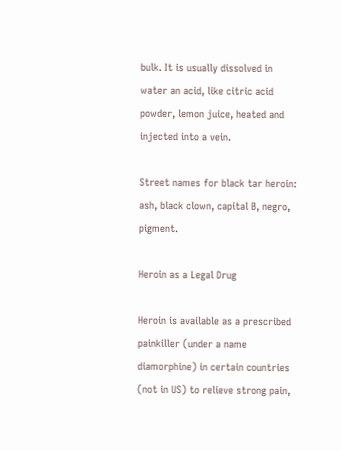bulk. It is usually dissolved in water an acid, like citric acid powder, lemon juice, heated and injected into a vein.

Street names for black tar heroin: ash, black clown, capital B, negro, pigment.

Heroin as a Legal Drug

Heroin is available as a prescribed painkiller (under a name diamorphine) in certain countries (not in US) to relieve strong pain,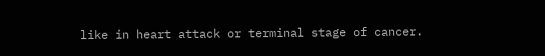like in heart attack or terminal stage of cancer.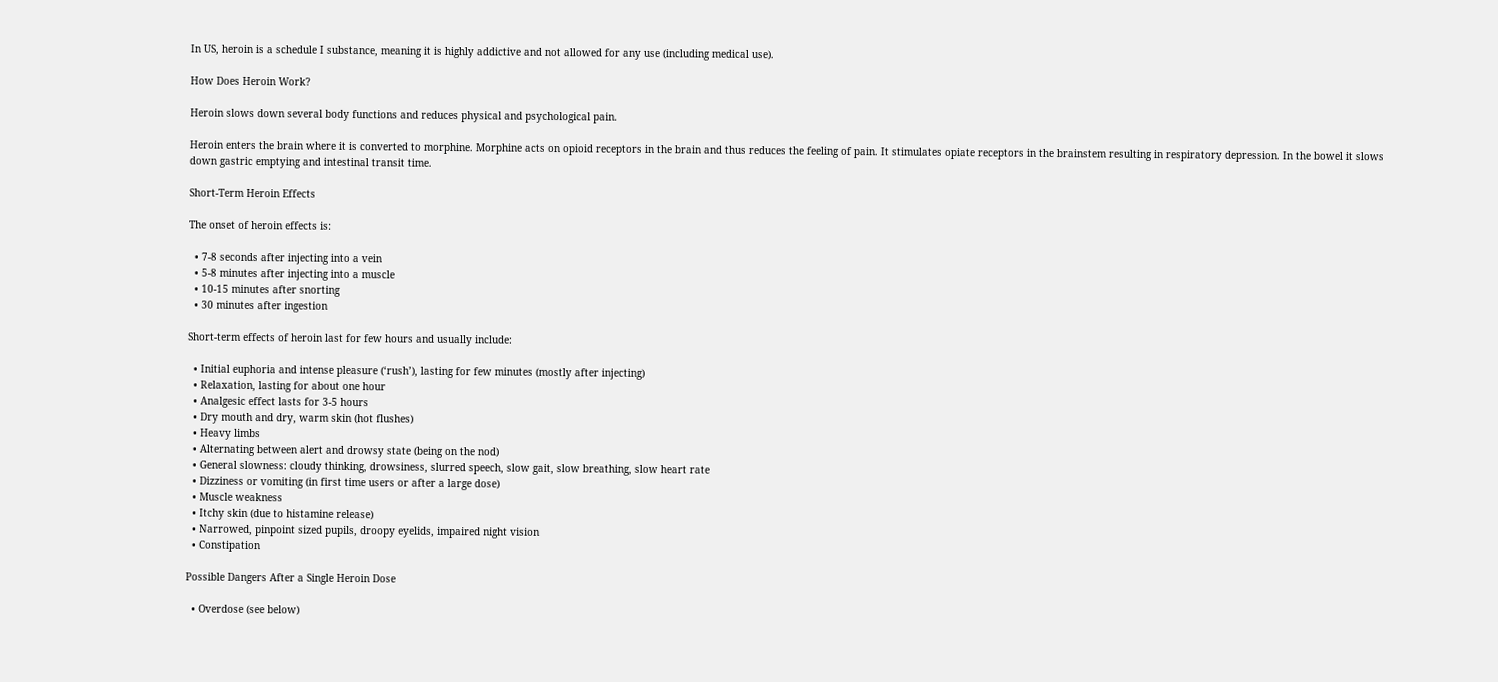In US, heroin is a schedule I substance, meaning it is highly addictive and not allowed for any use (including medical use).

How Does Heroin Work?

Heroin slows down several body functions and reduces physical and psychological pain.

Heroin enters the brain where it is converted to morphine. Morphine acts on opioid receptors in the brain and thus reduces the feeling of pain. It stimulates opiate receptors in the brainstem resulting in respiratory depression. In the bowel it slows down gastric emptying and intestinal transit time.

Short-Term Heroin Effects

The onset of heroin effects is:

  • 7-8 seconds after injecting into a vein
  • 5-8 minutes after injecting into a muscle
  • 10-15 minutes after snorting
  • 30 minutes after ingestion

Short-term effects of heroin last for few hours and usually include:

  • Initial euphoria and intense pleasure (‘rush’), lasting for few minutes (mostly after injecting)
  • Relaxation, lasting for about one hour
  • Analgesic effect lasts for 3-5 hours
  • Dry mouth and dry, warm skin (hot flushes)
  • Heavy limbs
  • Alternating between alert and drowsy state (being on the nod)
  • General slowness: cloudy thinking, drowsiness, slurred speech, slow gait, slow breathing, slow heart rate
  • Dizziness or vomiting (in first time users or after a large dose)
  • Muscle weakness
  • Itchy skin (due to histamine release)
  • Narrowed, pinpoint sized pupils, droopy eyelids, impaired night vision
  • Constipation

Possible Dangers After a Single Heroin Dose

  • Overdose (see below)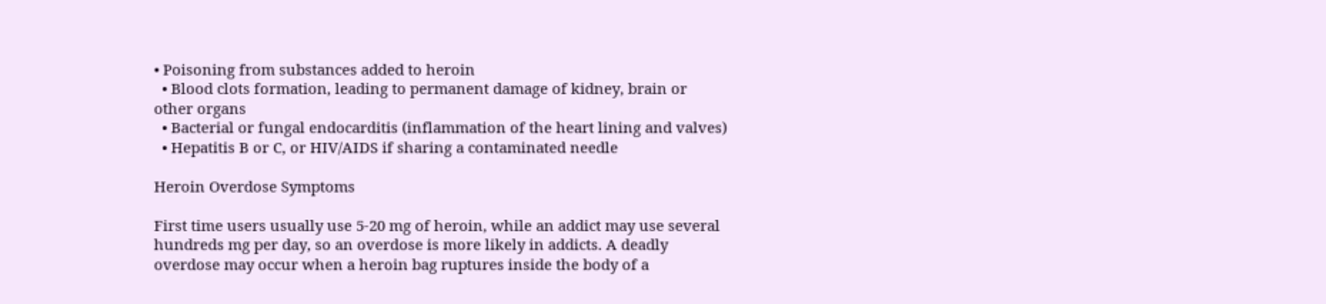• Poisoning from substances added to heroin
  • Blood clots formation, leading to permanent damage of kidney, brain or other organs
  • Bacterial or fungal endocarditis (inflammation of the heart lining and valves)
  • Hepatitis B or C, or HIV/AIDS if sharing a contaminated needle

Heroin Overdose Symptoms

First time users usually use 5-20 mg of heroin, while an addict may use several hundreds mg per day, so an overdose is more likely in addicts. A deadly overdose may occur when a heroin bag ruptures inside the body of a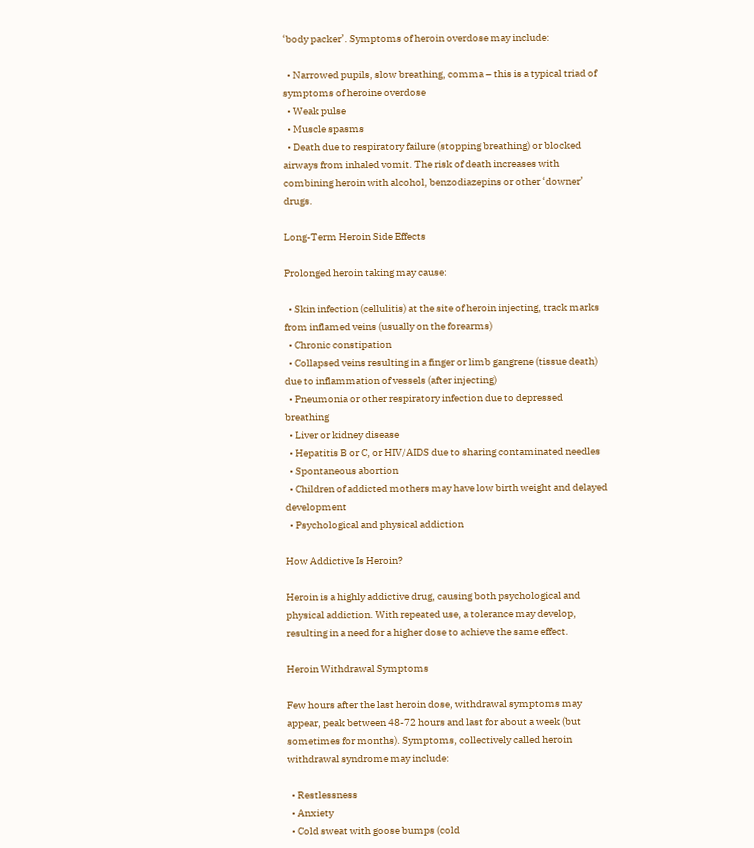‘body packer’. Symptoms of heroin overdose may include:

  • Narrowed pupils, slow breathing, comma – this is a typical triad of symptoms of heroine overdose
  • Weak pulse
  • Muscle spasms
  • Death due to respiratory failure (stopping breathing) or blocked airways from inhaled vomit. The risk of death increases with combining heroin with alcohol, benzodiazepins or other ‘downer’ drugs.

Long-Term Heroin Side Effects

Prolonged heroin taking may cause:

  • Skin infection (cellulitis) at the site of heroin injecting, track marks from inflamed veins (usually on the forearms)
  • Chronic constipation
  • Collapsed veins resulting in a finger or limb gangrene (tissue death) due to inflammation of vessels (after injecting)
  • Pneumonia or other respiratory infection due to depressed breathing
  • Liver or kidney disease
  • Hepatitis B or C, or HIV/AIDS due to sharing contaminated needles
  • Spontaneous abortion
  • Children of addicted mothers may have low birth weight and delayed development
  • Psychological and physical addiction

How Addictive Is Heroin?

Heroin is a highly addictive drug, causing both psychological and physical addiction. With repeated use, a tolerance may develop, resulting in a need for a higher dose to achieve the same effect.

Heroin Withdrawal Symptoms

Few hours after the last heroin dose, withdrawal symptoms may appear, peak between 48-72 hours and last for about a week (but sometimes for months). Symptoms, collectively called heroin withdrawal syndrome may include:

  • Restlessness
  • Anxiety
  • Cold sweat with goose bumps (cold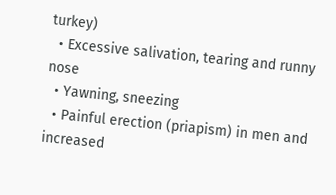turkey)
  • Excessive salivation, tearing and runny nose
  • Yawning, sneezing
  • Painful erection (priapism) in men and increased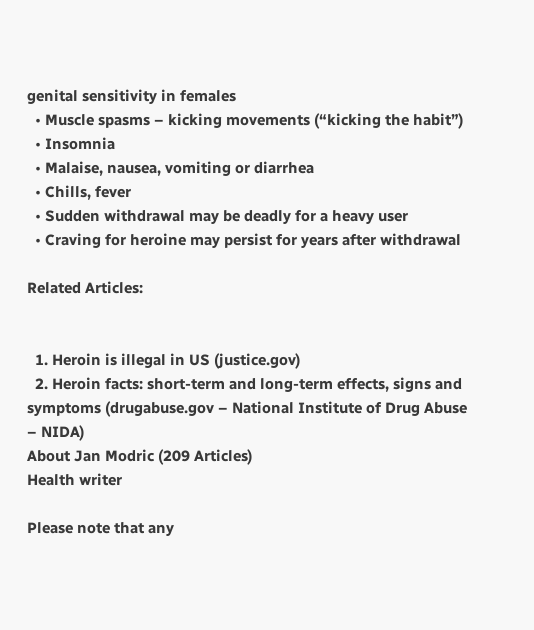genital sensitivity in females
  • Muscle spasms – kicking movements (“kicking the habit”)
  • Insomnia
  • Malaise, nausea, vomiting or diarrhea
  • Chills, fever
  • Sudden withdrawal may be deadly for a heavy user
  • Craving for heroine may persist for years after withdrawal

Related Articles:


  1. Heroin is illegal in US (justice.gov)
  2. Heroin facts: short-term and long-term effects, signs and symptoms (drugabuse.gov – National Institute of Drug Abuse – NIDA)
About Jan Modric (209 Articles)
Health writer

Please note that any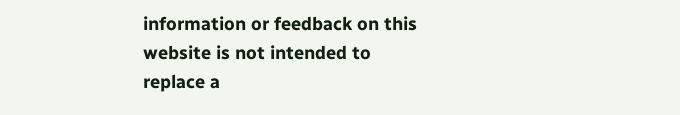information or feedback on this website is not intended to replace a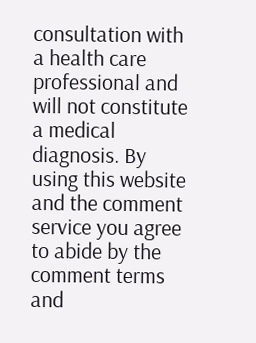consultation with a health care professional and will not constitute a medical diagnosis. By using this website and the comment service you agree to abide by the comment terms and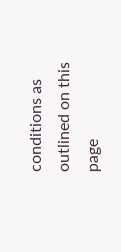conditions as outlined on this page